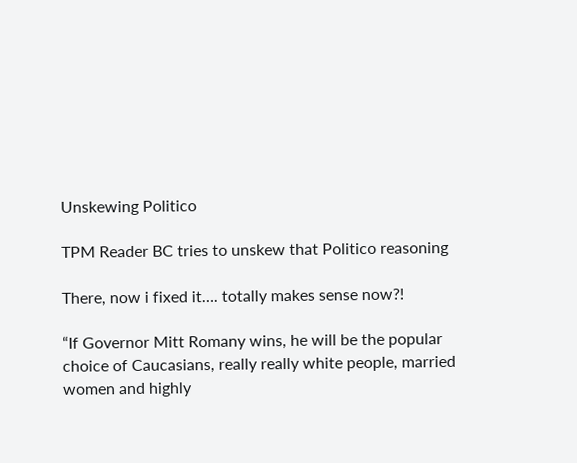Unskewing Politico

TPM Reader BC tries to unskew that Politico reasoning

There, now i fixed it…. totally makes sense now?!

“If Governor Mitt Romany wins, he will be the popular choice of Caucasians, really really white people, married women and highly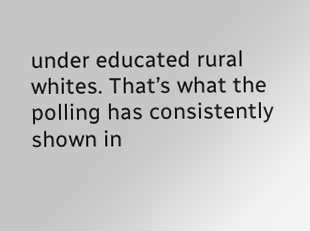under educated rural whites. That’s what the polling has consistently shown in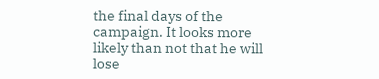the final days of the campaign. It looks more likely than not that he will lose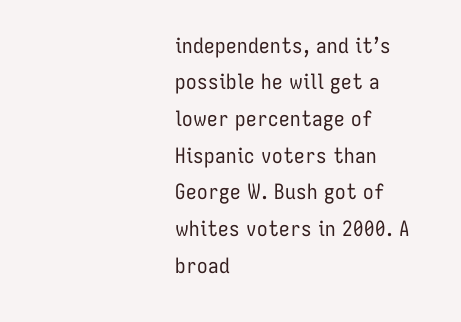independents, and it’s possible he will get a lower percentage of Hispanic voters than George W. Bush got of whites voters in 2000. A broad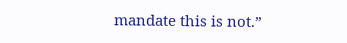mandate this is not.”